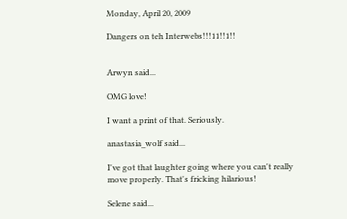Monday, April 20, 2009

Dangers on teh Interwebs!!!11!!1!!


Arwyn said...

OMG love!

I want a print of that. Seriously.

anastasia_wolf said...

I've got that laughter going where you can't really move properly. That's fricking hilarious!

Selene said...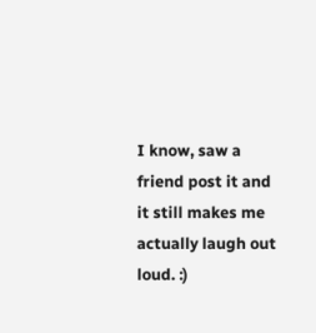I know, saw a friend post it and it still makes me actually laugh out loud. :)